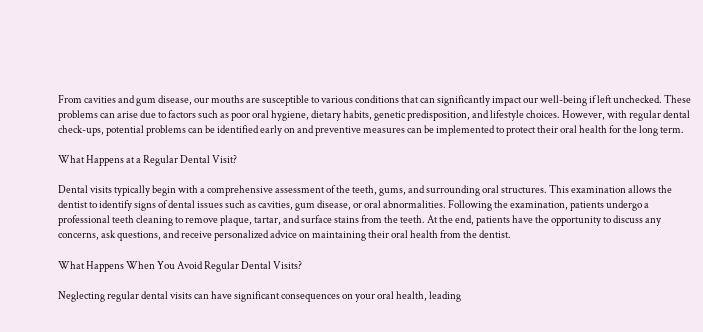From cavities and gum disease, our mouths are susceptible to various conditions that can significantly impact our well-being if left unchecked. These problems can arise due to factors such as poor oral hygiene, dietary habits, genetic predisposition, and lifestyle choices. However, with regular dental check-ups, potential problems can be identified early on and preventive measures can be implemented to protect their oral health for the long term.

What Happens at a Regular Dental Visit?

Dental visits typically begin with a comprehensive assessment of the teeth, gums, and surrounding oral structures. This examination allows the dentist to identify signs of dental issues such as cavities, gum disease, or oral abnormalities. Following the examination, patients undergo a professional teeth cleaning to remove plaque, tartar, and surface stains from the teeth. At the end, patients have the opportunity to discuss any concerns, ask questions, and receive personalized advice on maintaining their oral health from the dentist.

What Happens When You Avoid Regular Dental Visits?

Neglecting regular dental visits can have significant consequences on your oral health, leading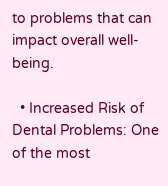to problems that can impact overall well-being.

  • Increased Risk of Dental Problems: One of the most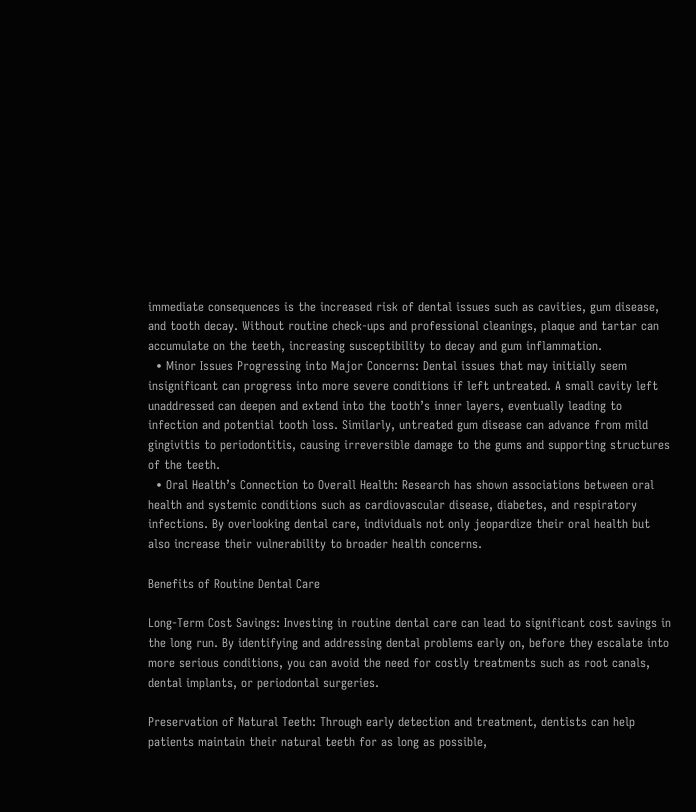immediate consequences is the increased risk of dental issues such as cavities, gum disease, and tooth decay. Without routine check-ups and professional cleanings, plaque and tartar can accumulate on the teeth, increasing susceptibility to decay and gum inflammation.
  • Minor Issues Progressing into Major Concerns: Dental issues that may initially seem insignificant can progress into more severe conditions if left untreated. A small cavity left unaddressed can deepen and extend into the tooth’s inner layers, eventually leading to infection and potential tooth loss. Similarly, untreated gum disease can advance from mild gingivitis to periodontitis, causing irreversible damage to the gums and supporting structures of the teeth.
  • Oral Health’s Connection to Overall Health: Research has shown associations between oral health and systemic conditions such as cardiovascular disease, diabetes, and respiratory infections. By overlooking dental care, individuals not only jeopardize their oral health but also increase their vulnerability to broader health concerns.

Benefits of Routine Dental Care

Long-Term Cost Savings: Investing in routine dental care can lead to significant cost savings in the long run. By identifying and addressing dental problems early on, before they escalate into more serious conditions, you can avoid the need for costly treatments such as root canals, dental implants, or periodontal surgeries.

Preservation of Natural Teeth: Through early detection and treatment, dentists can help patients maintain their natural teeth for as long as possible,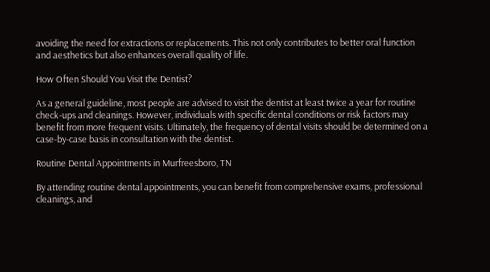avoiding the need for extractions or replacements. This not only contributes to better oral function and aesthetics but also enhances overall quality of life.

How Often Should You Visit the Dentist?

As a general guideline, most people are advised to visit the dentist at least twice a year for routine check-ups and cleanings. However, individuals with specific dental conditions or risk factors may benefit from more frequent visits. Ultimately, the frequency of dental visits should be determined on a case-by-case basis in consultation with the dentist.

Routine Dental Appointments in Murfreesboro, TN

By attending routine dental appointments, you can benefit from comprehensive exams, professional cleanings, and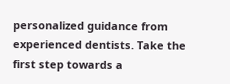personalized guidance from experienced dentists. Take the first step towards a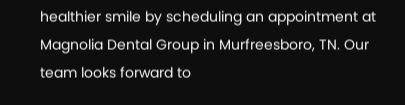healthier smile by scheduling an appointment at Magnolia Dental Group in Murfreesboro, TN. Our team looks forward to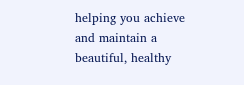helping you achieve and maintain a beautiful, healthy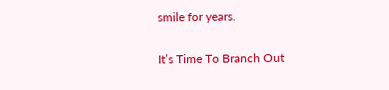smile for years.

It’s Time To Branch Out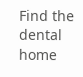Find the dental home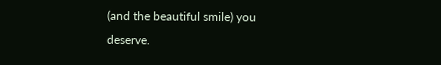(and the beautiful smile) you deserve.